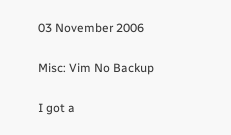03 November 2006

Misc: Vim No Backup

I got a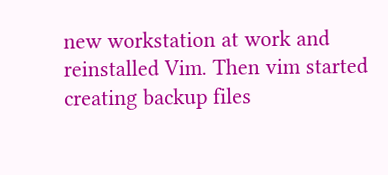new workstation at work and reinstalled Vim. Then vim started creating backup files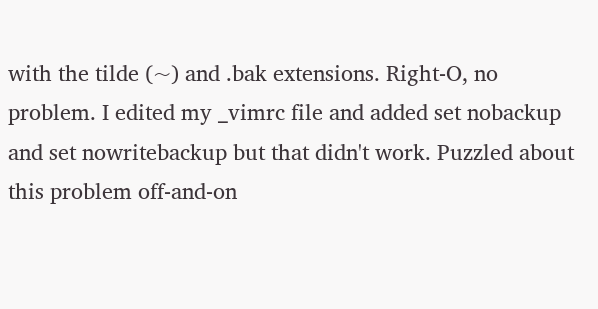with the tilde (~) and .bak extensions. Right-O, no problem. I edited my _vimrc file and added set nobackup and set nowritebackup but that didn't work. Puzzled about this problem off-and-on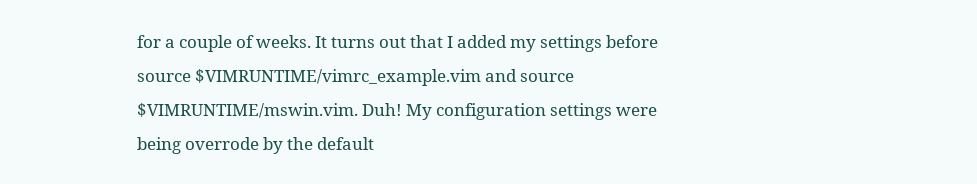for a couple of weeks. It turns out that I added my settings before source $VIMRUNTIME/vimrc_example.vim and source $VIMRUNTIME/mswin.vim. Duh! My configuration settings were being overrode by the default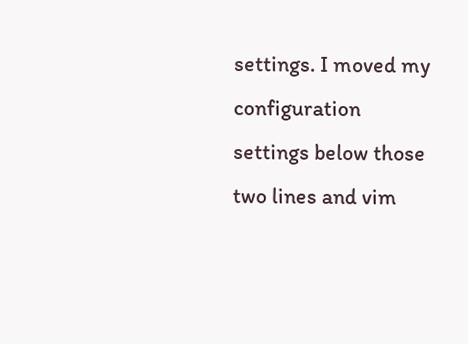settings. I moved my configuration settings below those two lines and vim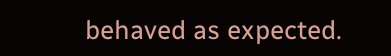behaved as expected.